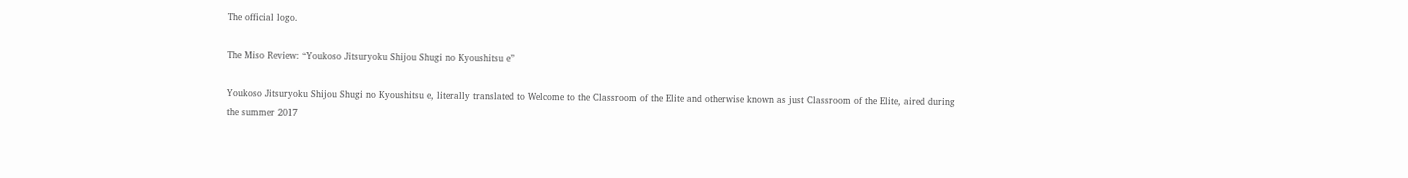The official logo.

The Miso Review: “Youkoso Jitsuryoku Shijou Shugi no Kyoushitsu e”

Youkoso Jitsuryoku Shijou Shugi no Kyoushitsu e, literally translated to Welcome to the Classroom of the Elite and otherwise known as just Classroom of the Elite, aired during the summer 2017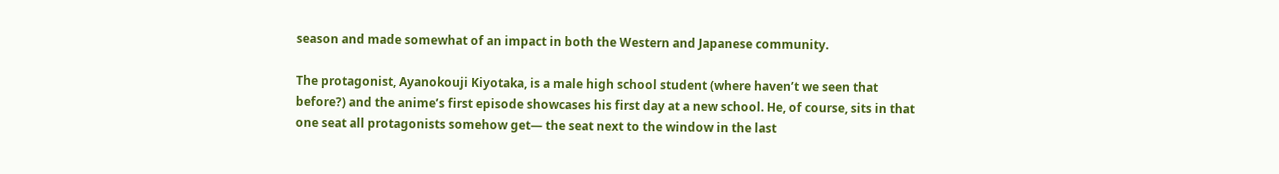season and made somewhat of an impact in both the Western and Japanese community.

The protagonist, Ayanokouji Kiyotaka, is a male high school student (where haven’t we seen that before?) and the anime’s first episode showcases his first day at a new school. He, of course, sits in that one seat all protagonists somehow get— the seat next to the window in the last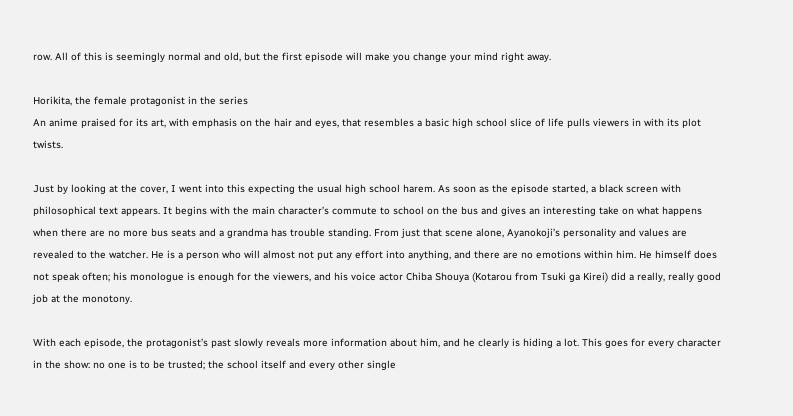row. All of this is seemingly normal and old, but the first episode will make you change your mind right away.

Horikita, the female protagonist in the series
An anime praised for its art, with emphasis on the hair and eyes, that resembles a basic high school slice of life pulls viewers in with its plot twists.

Just by looking at the cover, I went into this expecting the usual high school harem. As soon as the episode started, a black screen with philosophical text appears. It begins with the main character’s commute to school on the bus and gives an interesting take on what happens when there are no more bus seats and a grandma has trouble standing. From just that scene alone, Ayanokoji’s personality and values are revealed to the watcher. He is a person who will almost not put any effort into anything, and there are no emotions within him. He himself does not speak often; his monologue is enough for the viewers, and his voice actor Chiba Shouya (Kotarou from Tsuki ga Kirei) did a really, really good job at the monotony.

With each episode, the protagonist’s past slowly reveals more information about him, and he clearly is hiding a lot. This goes for every character in the show: no one is to be trusted; the school itself and every other single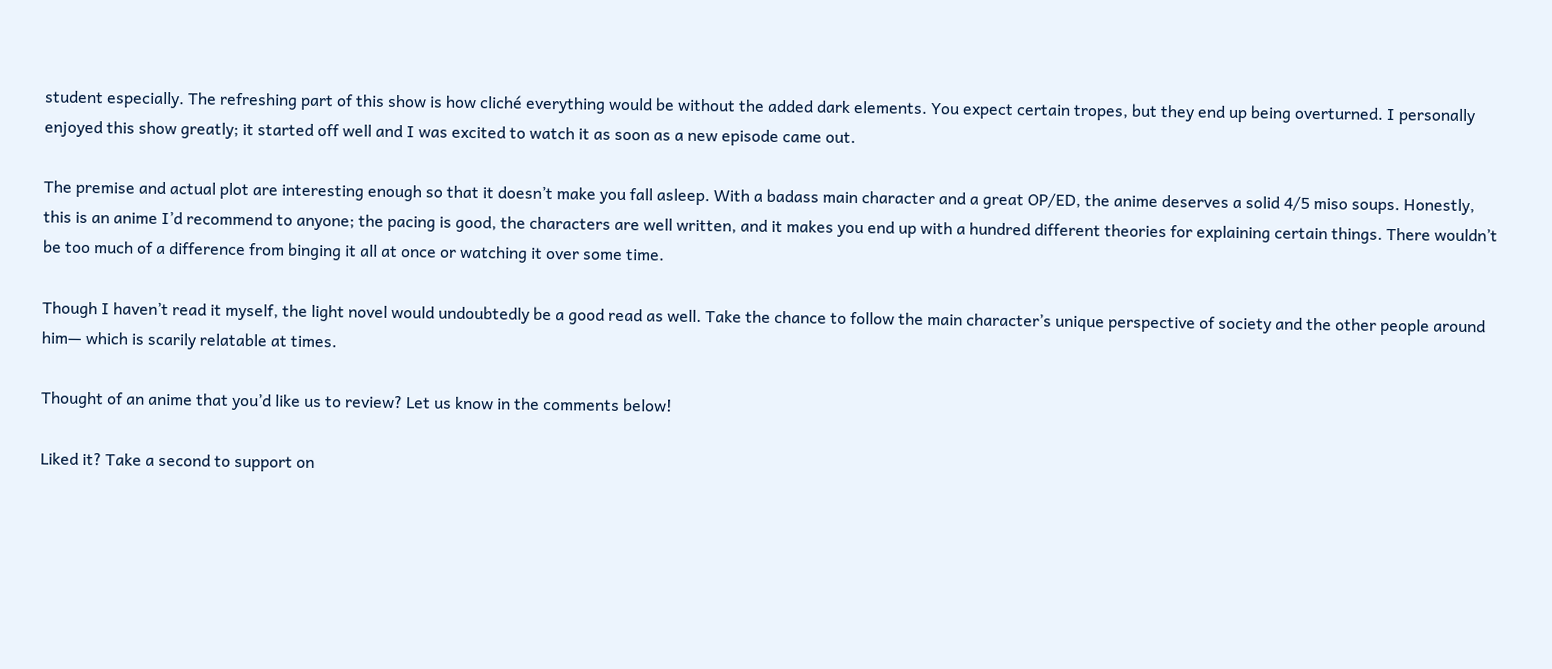student especially. The refreshing part of this show is how cliché everything would be without the added dark elements. You expect certain tropes, but they end up being overturned. I personally enjoyed this show greatly; it started off well and I was excited to watch it as soon as a new episode came out.

The premise and actual plot are interesting enough so that it doesn’t make you fall asleep. With a badass main character and a great OP/ED, the anime deserves a solid 4/5 miso soups. Honestly, this is an anime I’d recommend to anyone; the pacing is good, the characters are well written, and it makes you end up with a hundred different theories for explaining certain things. There wouldn’t be too much of a difference from binging it all at once or watching it over some time.

Though I haven’t read it myself, the light novel would undoubtedly be a good read as well. Take the chance to follow the main character’s unique perspective of society and the other people around him— which is scarily relatable at times.

Thought of an anime that you’d like us to review? Let us know in the comments below!

Liked it? Take a second to support on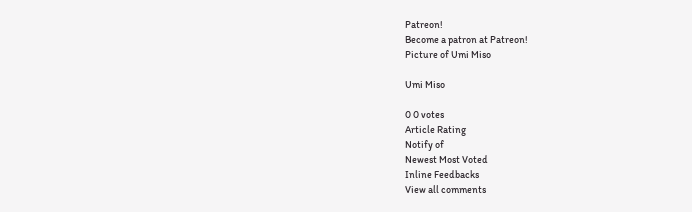Patreon!
Become a patron at Patreon!
Picture of Umi Miso

Umi Miso

0 0 votes
Article Rating
Notify of
Newest Most Voted
Inline Feedbacks
View all comments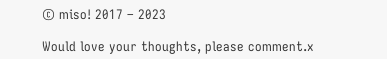© miso! 2017 – 2023

Would love your thoughts, please comment.x